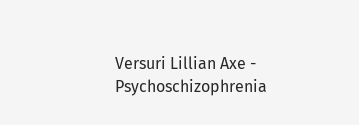Versuri Lillian Axe - Psychoschizophrenia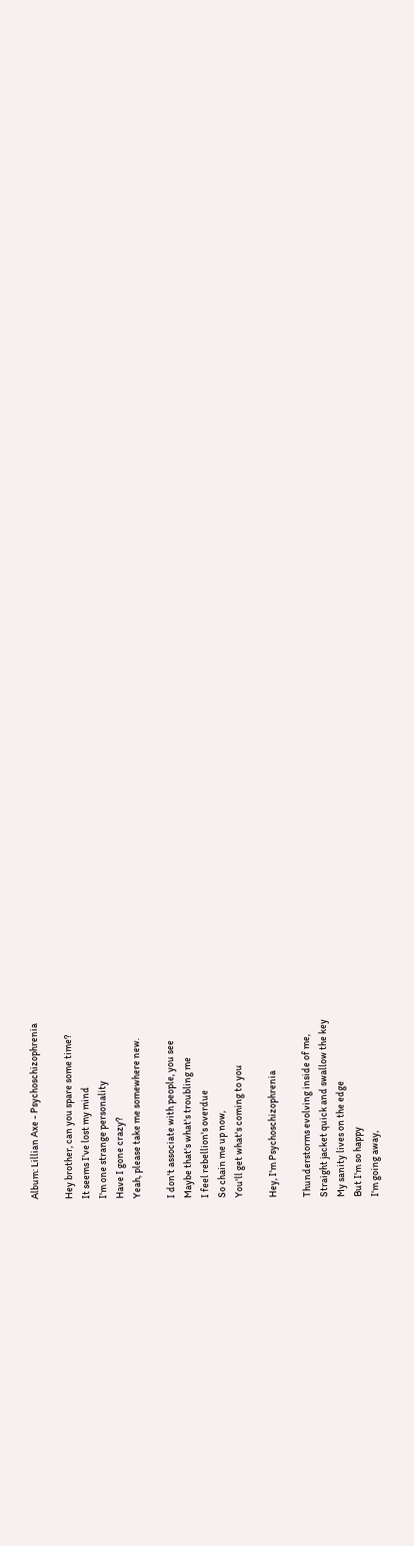Album: Lillian Axe - Psychoschizophrenia

Hey brother, can you spare some time?
It seems I've lost my mind
I'm one strange personality
Have I gone crazy?
Yeah, please take me somewhere new.

I don't associate with people, you see
Maybe that's what's troubling me
I feel rebellion's overdue
So chain me up now,
You'll get what's coming to you

Hey, I'm Psychoschizophrenia

Thunderstorms evolving inside of me,
Straight jacket quick and swallow the key
My sanity lives on the edge
But I'm so happy
I'm going away,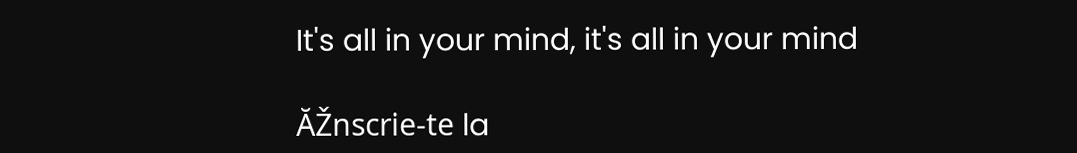It's all in your mind, it's all in your mind

ĂŽnscrie-te la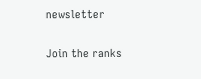newsletter

Join the ranks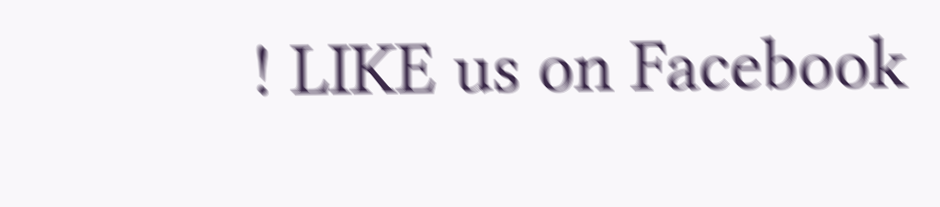! LIKE us on Facebook